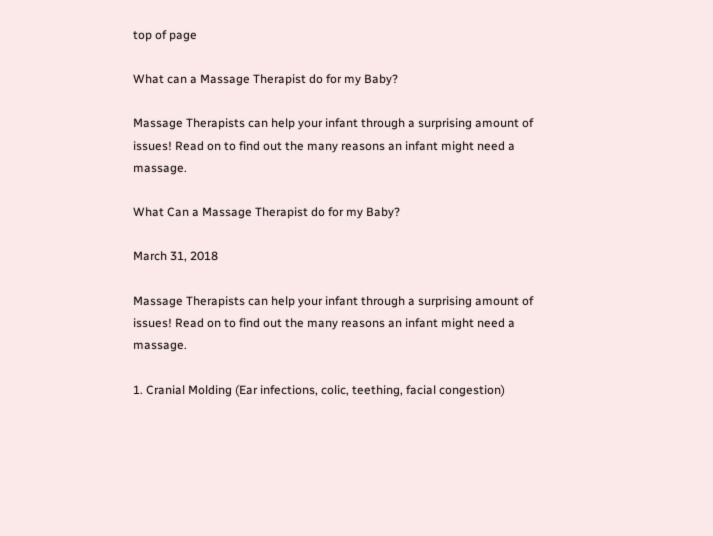top of page

What can a Massage Therapist do for my Baby?

Massage Therapists can help your infant through a surprising amount of issues! Read on to find out the many reasons an infant might need a massage.

What Can a Massage Therapist do for my Baby?

March 31, 2018

Massage Therapists can help your infant through a surprising amount of issues! Read on to find out the many reasons an infant might need a massage.

1. Cranial Molding (Ear infections, colic, teething, facial congestion)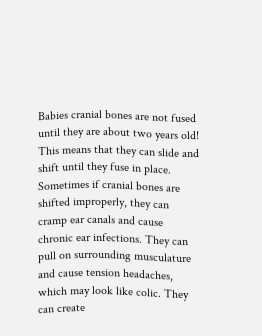Babies cranial bones are not fused until they are about two years old! This means that they can slide and shift until they fuse in place. Sometimes if cranial bones are shifted improperly, they can cramp ear canals and cause chronic ear infections. They can pull on surrounding musculature and cause tension headaches, which may look like colic. They can create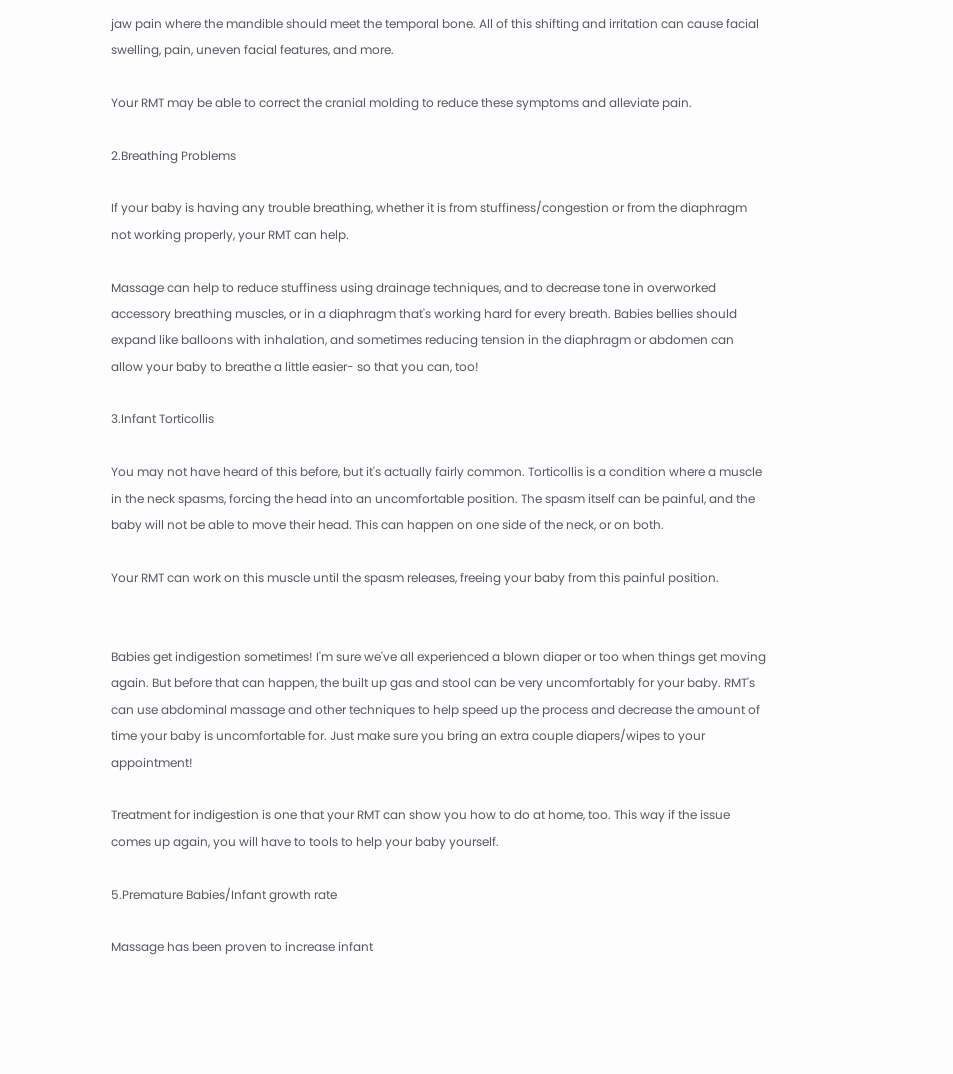jaw pain where the mandible should meet the temporal bone. All of this shifting and irritation can cause facial swelling, pain, uneven facial features, and more.

Your RMT may be able to correct the cranial molding to reduce these symptoms and alleviate pain.

2.Breathing Problems

If your baby is having any trouble breathing, whether it is from stuffiness/congestion or from the diaphragm not working properly, your RMT can help.

Massage can help to reduce stuffiness using drainage techniques, and to decrease tone in overworked accessory breathing muscles, or in a diaphragm that's working hard for every breath. Babies bellies should expand like balloons with inhalation, and sometimes reducing tension in the diaphragm or abdomen can allow your baby to breathe a little easier- so that you can, too!

3.Infant Torticollis

You may not have heard of this before, but it's actually fairly common. Torticollis is a condition where a muscle in the neck spasms, forcing the head into an uncomfortable position. The spasm itself can be painful, and the baby will not be able to move their head. This can happen on one side of the neck, or on both.

Your RMT can work on this muscle until the spasm releases, freeing your baby from this painful position.


Babies get indigestion sometimes! I'm sure we've all experienced a blown diaper or too when things get moving again. But before that can happen, the built up gas and stool can be very uncomfortably for your baby. RMT's can use abdominal massage and other techniques to help speed up the process and decrease the amount of time your baby is uncomfortable for. Just make sure you bring an extra couple diapers/wipes to your appointment!

Treatment for indigestion is one that your RMT can show you how to do at home, too. This way if the issue comes up again, you will have to tools to help your baby yourself.

5.Premature Babies/Infant growth rate

Massage has been proven to increase infant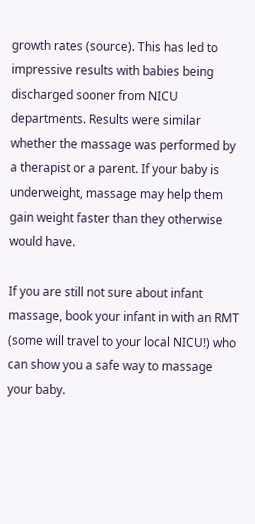growth rates (source). This has led to impressive results with babies being discharged sooner from NICU departments. Results were similar whether the massage was performed by a therapist or a parent. If your baby is underweight, massage may help them gain weight faster than they otherwise would have.

If you are still not sure about infant massage, book your infant in with an RMT (some will travel to your local NICU!) who can show you a safe way to massage your baby.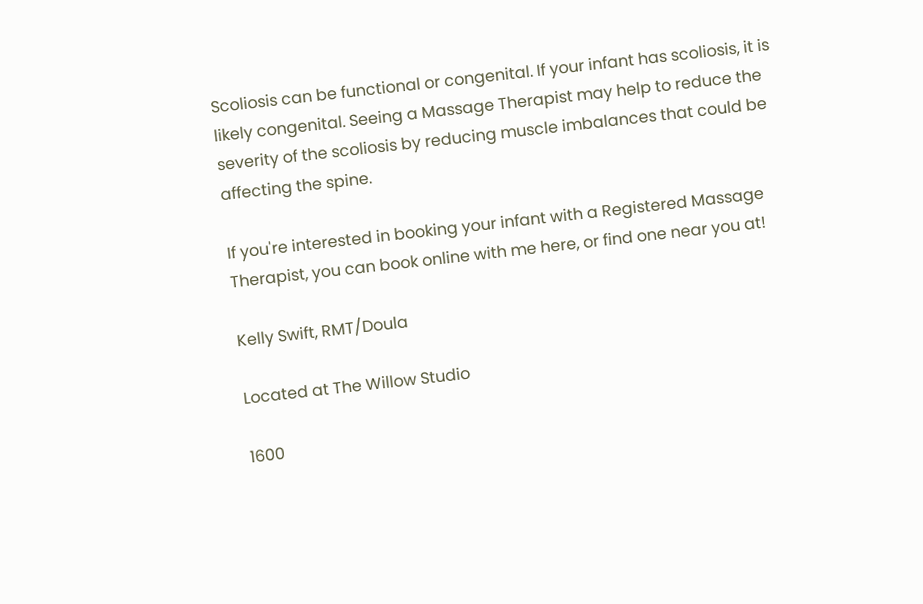Scoliosis can be functional or congenital. If your infant has scoliosis, it is likely congenital. Seeing a Massage Therapist may help to reduce the severity of the scoliosis by reducing muscle imbalances that could be affecting the spine.

If you're interested in booking your infant with a Registered Massage Therapist, you can book online with me here, or find one near you at!

Kelly Swift, RMT/Doula

Located at The Willow Studio

1600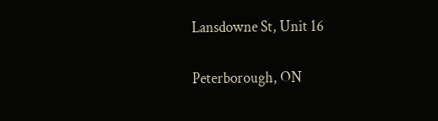Lansdowne St, Unit 16

Peterborough, ON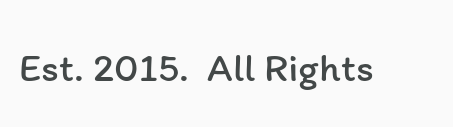Est. 2015.  All Rights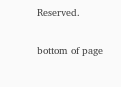Reserved.

bottom of page